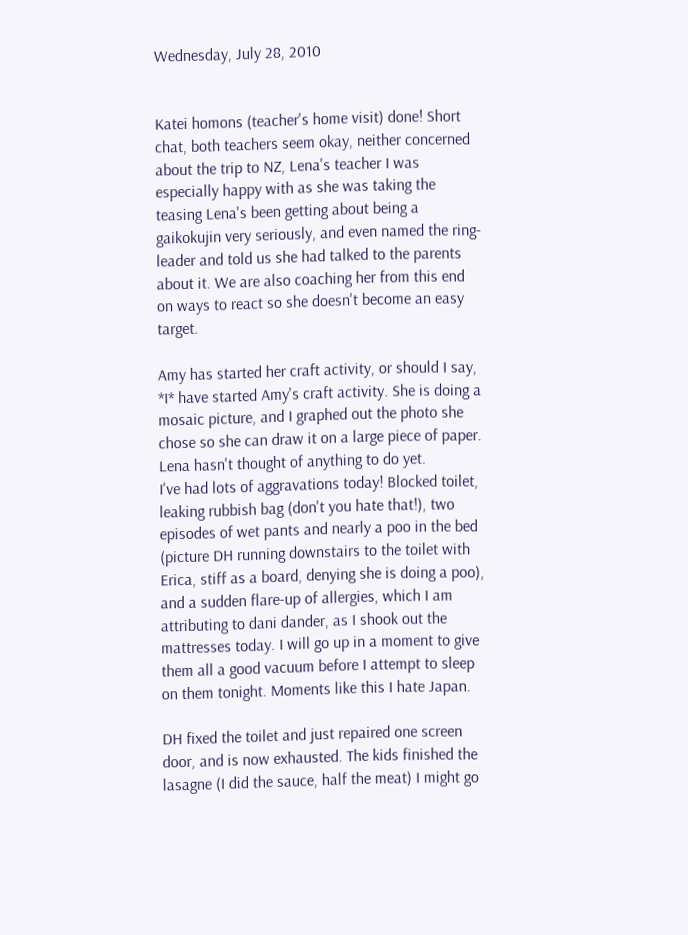Wednesday, July 28, 2010


Katei homons (teacher's home visit) done! Short chat, both teachers seem okay, neither concerned about the trip to NZ, Lena's teacher I was especially happy with as she was taking the teasing Lena's been getting about being a gaikokujin very seriously, and even named the ring-leader and told us she had talked to the parents about it. We are also coaching her from this end on ways to react so she doesn't become an easy target.

Amy has started her craft activity, or should I say, *I* have started Amy's craft activity. She is doing a mosaic picture, and I graphed out the photo she chose so she can draw it on a large piece of paper. Lena hasn't thought of anything to do yet.
I've had lots of aggravations today! Blocked toilet, leaking rubbish bag (don't you hate that!), two episodes of wet pants and nearly a poo in the bed (picture DH running downstairs to the toilet with Erica, stiff as a board, denying she is doing a poo), and a sudden flare-up of allergies, which I am attributing to dani dander, as I shook out the mattresses today. I will go up in a moment to give them all a good vacuum before I attempt to sleep on them tonight. Moments like this I hate Japan.

DH fixed the toilet and just repaired one screen door, and is now exhausted. The kids finished the lasagne (I did the sauce, half the meat) I might go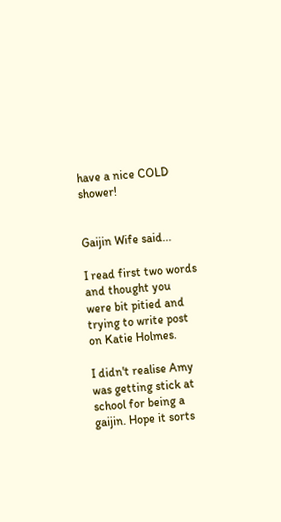have a nice COLD shower!


Gaijin Wife said...

I read first two words and thought you were bit pitied and trying to write post on Katie Holmes.

I didn't realise Amy was getting stick at school for being a gaijin. Hope it sorts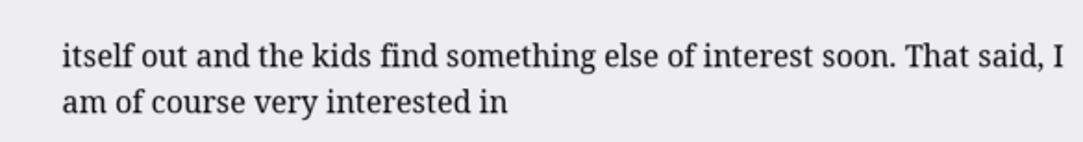itself out and the kids find something else of interest soon. That said, I am of course very interested in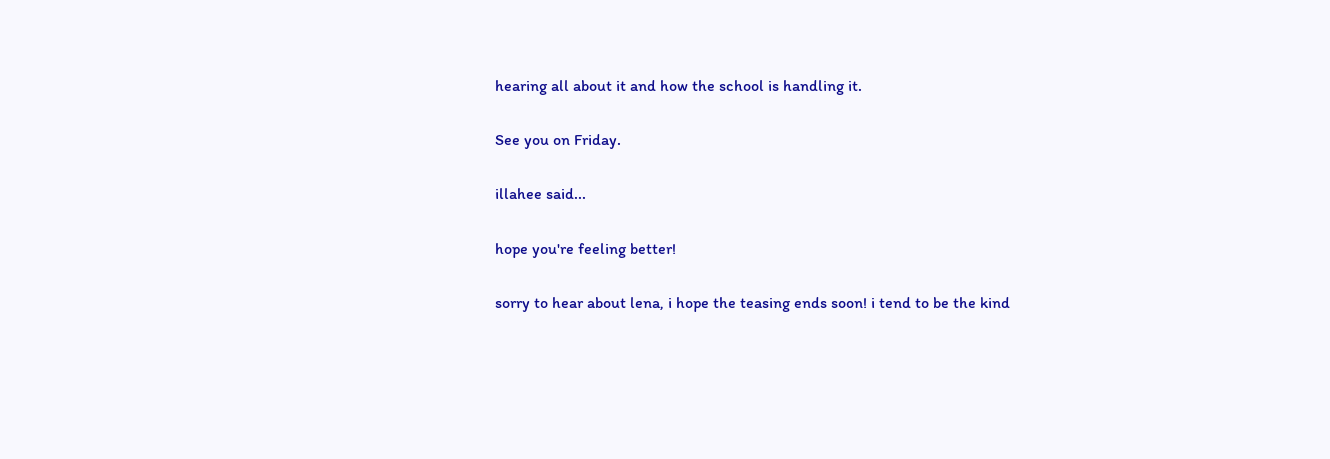hearing all about it and how the school is handling it.

See you on Friday.

illahee said...

hope you're feeling better!

sorry to hear about lena, i hope the teasing ends soon! i tend to be the kind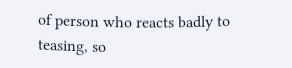of person who reacts badly to teasing, so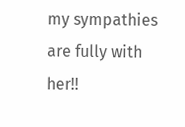my sympathies are fully with her!!